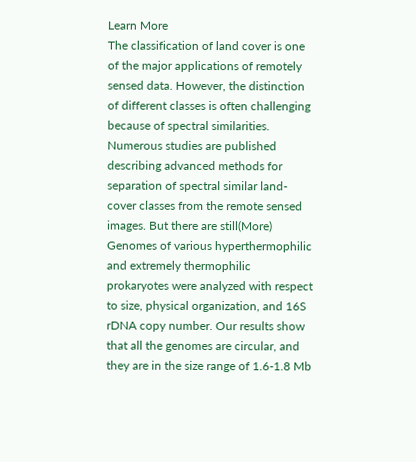Learn More
The classification of land cover is one of the major applications of remotely sensed data. However, the distinction of different classes is often challenging because of spectral similarities. Numerous studies are published describing advanced methods for separation of spectral similar land-cover classes from the remote sensed images. But there are still(More)
Genomes of various hyperthermophilic and extremely thermophilic prokaryotes were analyzed with respect to size, physical organization, and 16S rDNA copy number. Our results show that all the genomes are circular, and they are in the size range of 1.6-1.8 Mb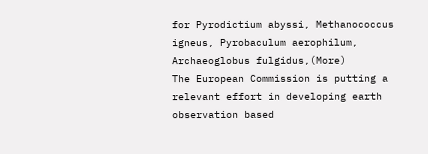for Pyrodictium abyssi, Methanococcus igneus, Pyrobaculum aerophilum, Archaeoglobus fulgidus,(More)
The European Commission is putting a relevant effort in developing earth observation based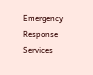Emergency Response Services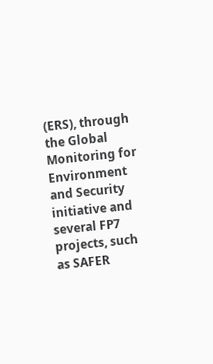(ERS), through the Global Monitoring for Environment and Security initiative and several FP7 projects, such as SAFER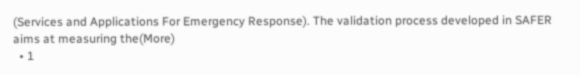(Services and Applications For Emergency Response). The validation process developed in SAFER aims at measuring the(More)
  • 1